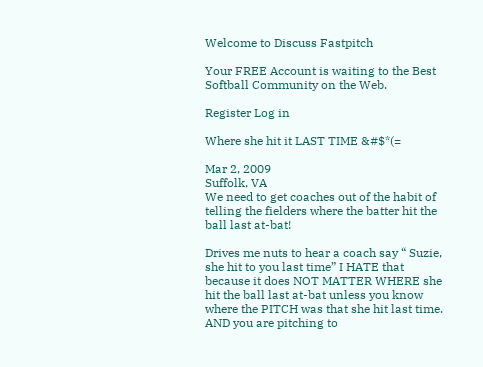Welcome to Discuss Fastpitch

Your FREE Account is waiting to the Best Softball Community on the Web.

Register Log in

Where she hit it LAST TIME &#$*(=

Mar 2, 2009
Suffolk, VA
We need to get coaches out of the habit of telling the fielders where the batter hit the ball last at-bat!

Drives me nuts to hear a coach say “ Suzie, she hit to you last time” I HATE that because it does NOT MATTER WHERE she hit the ball last at-bat unless you know where the PITCH was that she hit last time. AND you are pitching to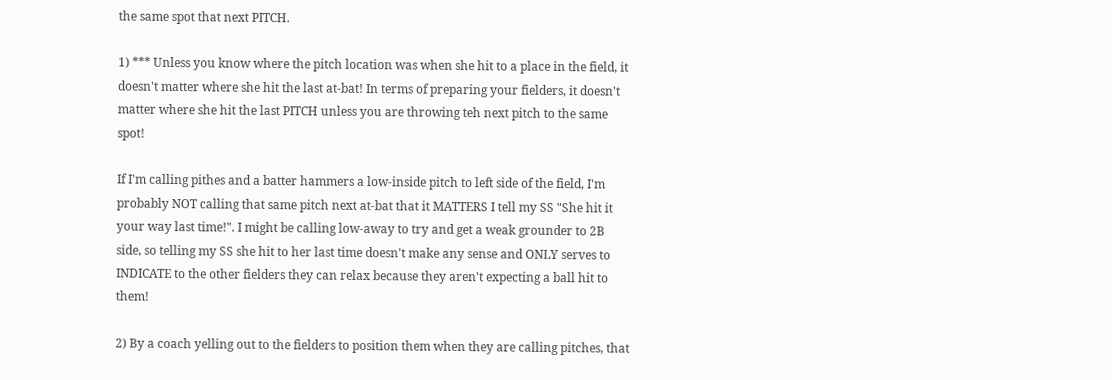the same spot that next PITCH.

1) *** Unless you know where the pitch location was when she hit to a place in the field, it doesn't matter where she hit the last at-bat! In terms of preparing your fielders, it doesn't matter where she hit the last PITCH unless you are throwing teh next pitch to the same spot!

If I'm calling pithes and a batter hammers a low-inside pitch to left side of the field, I'm probably NOT calling that same pitch next at-bat that it MATTERS I tell my SS "She hit it your way last time!". I might be calling low-away to try and get a weak grounder to 2B side, so telling my SS she hit to her last time doesn't make any sense and ONLY serves to INDICATE to the other fielders they can relax because they aren't expecting a ball hit to them!

2) By a coach yelling out to the fielders to position them when they are calling pitches, that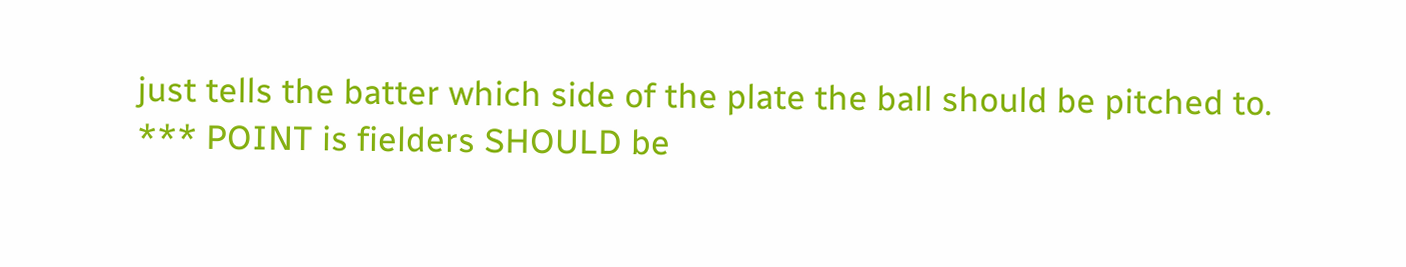just tells the batter which side of the plate the ball should be pitched to.
*** POINT is fielders SHOULD be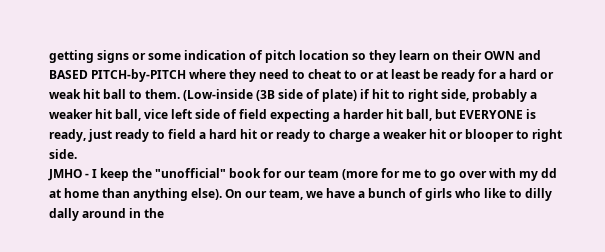getting signs or some indication of pitch location so they learn on their OWN and BASED PITCH-by-PITCH where they need to cheat to or at least be ready for a hard or weak hit ball to them. (Low-inside (3B side of plate) if hit to right side, probably a weaker hit ball, vice left side of field expecting a harder hit ball, but EVERYONE is ready, just ready to field a hard hit or ready to charge a weaker hit or blooper to right side.
JMHO - I keep the "unofficial" book for our team (more for me to go over with my dd at home than anything else). On our team, we have a bunch of girls who like to dilly dally around in the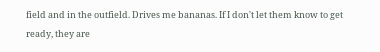field and in the outfield. Drives me bananas. If I don't let them know to get ready, they are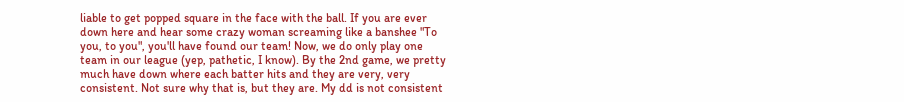liable to get popped square in the face with the ball. If you are ever down here and hear some crazy woman screaming like a banshee "To you, to you", you'll have found our team! Now, we do only play one team in our league (yep, pathetic, I know). By the 2nd game, we pretty much have down where each batter hits and they are very, very consistent. Not sure why that is, but they are. My dd is not consistent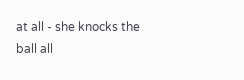at all - she knocks the ball all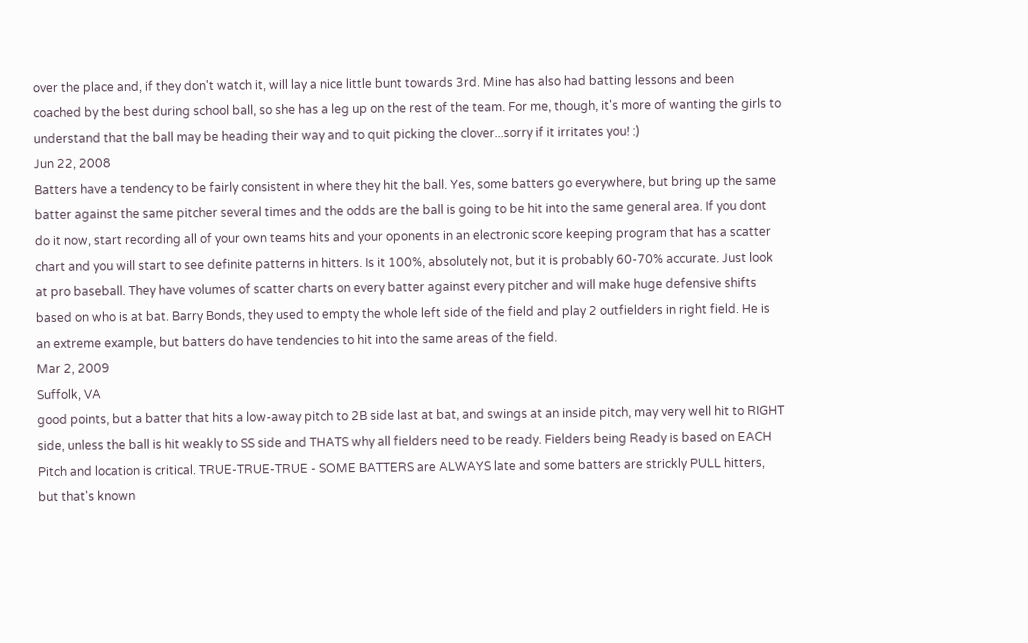over the place and, if they don't watch it, will lay a nice little bunt towards 3rd. Mine has also had batting lessons and been coached by the best during school ball, so she has a leg up on the rest of the team. For me, though, it's more of wanting the girls to understand that the ball may be heading their way and to quit picking the clover...sorry if it irritates you! :)
Jun 22, 2008
Batters have a tendency to be fairly consistent in where they hit the ball. Yes, some batters go everywhere, but bring up the same batter against the same pitcher several times and the odds are the ball is going to be hit into the same general area. If you dont do it now, start recording all of your own teams hits and your oponents in an electronic score keeping program that has a scatter chart and you will start to see definite patterns in hitters. Is it 100%, absolutely not, but it is probably 60-70% accurate. Just look at pro baseball. They have volumes of scatter charts on every batter against every pitcher and will make huge defensive shifts based on who is at bat. Barry Bonds, they used to empty the whole left side of the field and play 2 outfielders in right field. He is an extreme example, but batters do have tendencies to hit into the same areas of the field.
Mar 2, 2009
Suffolk, VA
good points, but a batter that hits a low-away pitch to 2B side last at bat, and swings at an inside pitch, may very well hit to RIGHT side, unless the ball is hit weakly to SS side and THATS why all fielders need to be ready. Fielders being Ready is based on EACH Pitch and location is critical. TRUE-TRUE-TRUE - SOME BATTERS are ALWAYS late and some batters are strickly PULL hitters, but that's known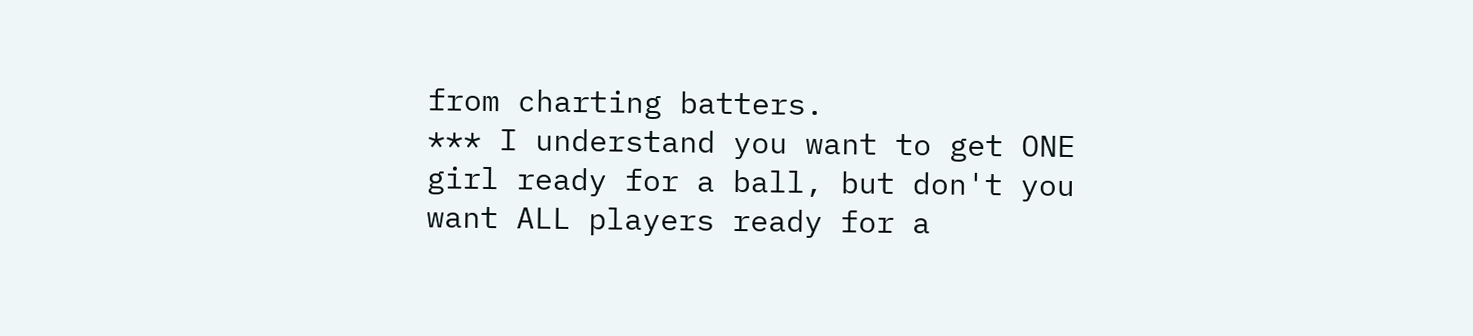from charting batters.
*** I understand you want to get ONE girl ready for a ball, but don't you want ALL players ready for a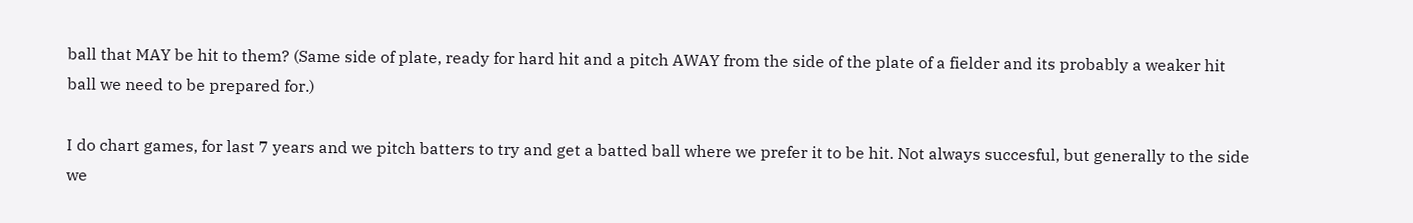ball that MAY be hit to them? (Same side of plate, ready for hard hit and a pitch AWAY from the side of the plate of a fielder and its probably a weaker hit ball we need to be prepared for.)

I do chart games, for last 7 years and we pitch batters to try and get a batted ball where we prefer it to be hit. Not always succesful, but generally to the side we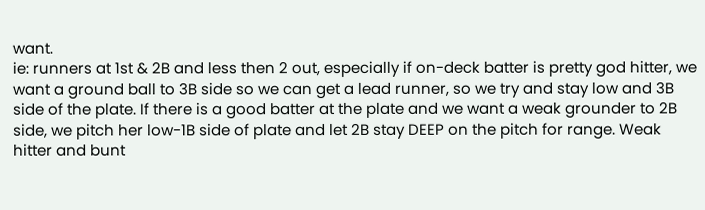want.
ie: runners at 1st & 2B and less then 2 out, especially if on-deck batter is pretty god hitter, we want a ground ball to 3B side so we can get a lead runner, so we try and stay low and 3B side of the plate. If there is a good batter at the plate and we want a weak grounder to 2B side, we pitch her low-1B side of plate and let 2B stay DEEP on the pitch for range. Weak hitter and bunt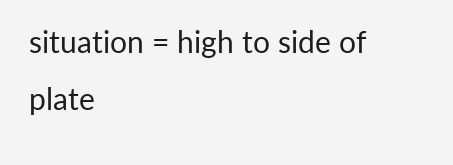situation = high to side of plate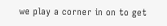we play a corner in on to get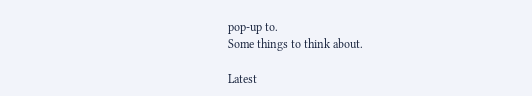pop-up to.
Some things to think about.

Latest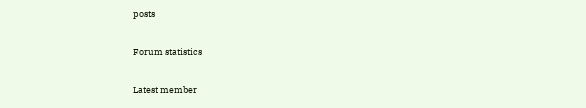posts

Forum statistics

Latest member